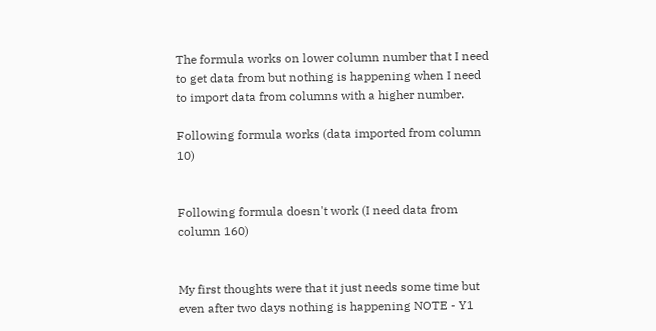The formula works on lower column number that I need to get data from but nothing is happening when I need to import data from columns with a higher number.

Following formula works (data imported from column 10)


Following formula doesn't work (I need data from column 160)


My first thoughts were that it just needs some time but even after two days nothing is happening NOTE - Y1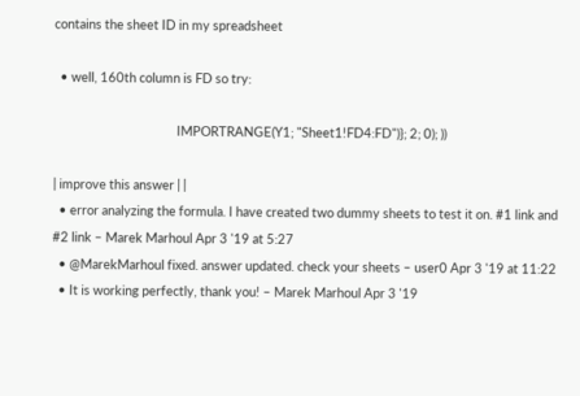contains the sheet ID in my spreadsheet

  • well, 160th column is FD so try:

                                         IMPORTRANGE(Y1; "Sheet1!FD4:FD")}; 2; 0); ))

| improve this answer | |
  • error analyzing the formula. I have created two dummy sheets to test it on. #1 link and #2 link – Marek Marhoul Apr 3 '19 at 5:27
  • @MarekMarhoul fixed. answer updated. check your sheets – user0 Apr 3 '19 at 11:22
  • It is working perfectly, thank you! – Marek Marhoul Apr 3 '19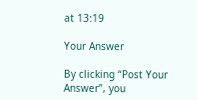at 13:19

Your Answer

By clicking “Post Your Answer”, you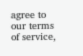agree to our terms of service,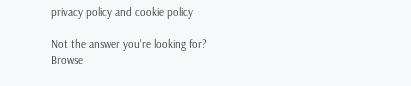privacy policy and cookie policy

Not the answer you're looking for? Browse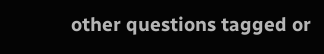other questions tagged or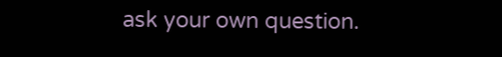ask your own question.